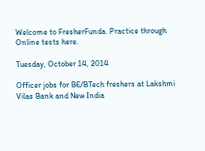Welcome to FresherFunda. Practice through Online tests here.

Tuesday, October 14, 2014

Officer jobs for BE/BTech freshers at Lakshmi Vilas Bank and New India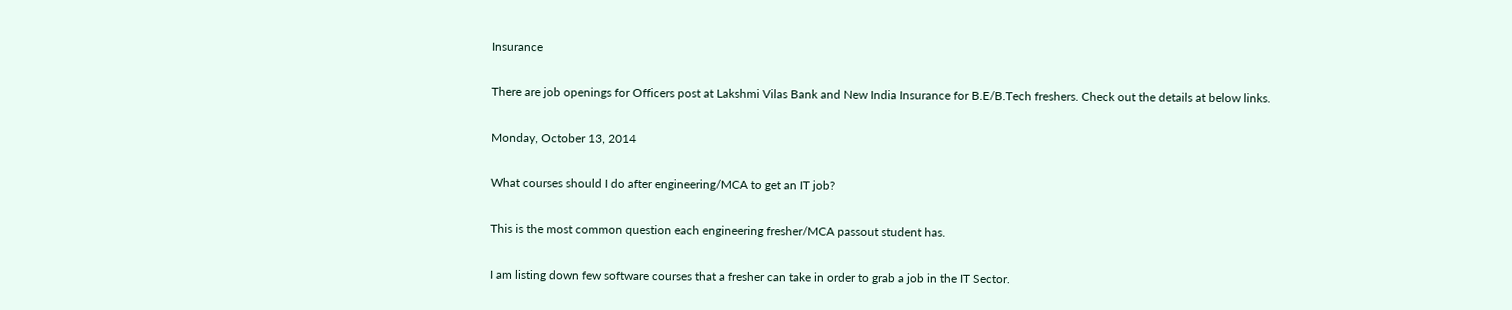Insurance

There are job openings for Officers post at Lakshmi Vilas Bank and New India Insurance for B.E/B.Tech freshers. Check out the details at below links.

Monday, October 13, 2014

What courses should I do after engineering/MCA to get an IT job?

This is the most common question each engineering fresher/MCA passout student has.

I am listing down few software courses that a fresher can take in order to grab a job in the IT Sector.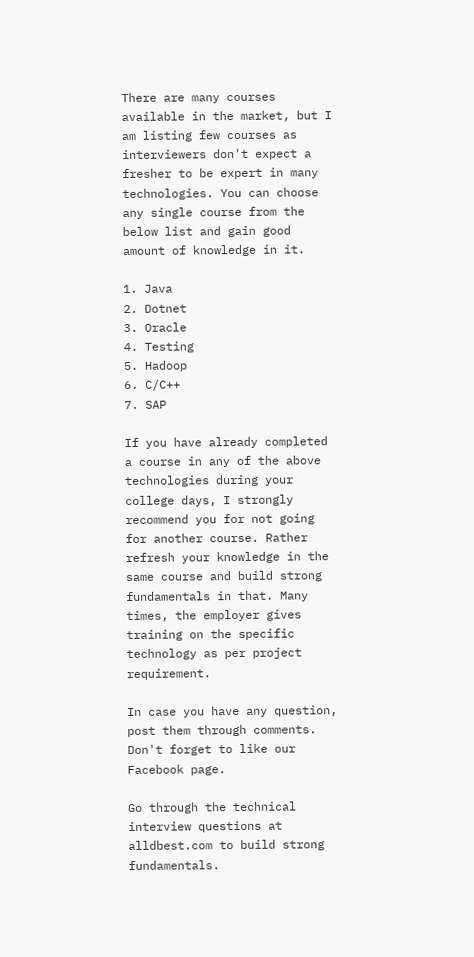There are many courses available in the market, but I am listing few courses as interviewers don't expect a fresher to be expert in many technologies. You can choose any single course from the below list and gain good amount of knowledge in it.

1. Java
2. Dotnet
3. Oracle
4. Testing
5. Hadoop
6. C/C++
7. SAP

If you have already completed a course in any of the above technologies during your college days, I strongly recommend you for not going for another course. Rather refresh your knowledge in the same course and build strong fundamentals in that. Many times, the employer gives training on the specific technology as per project requirement.

In case you have any question, post them through comments. Don't forget to like our Facebook page.

Go through the technical interview questions at alldbest.com to build strong fundamentals.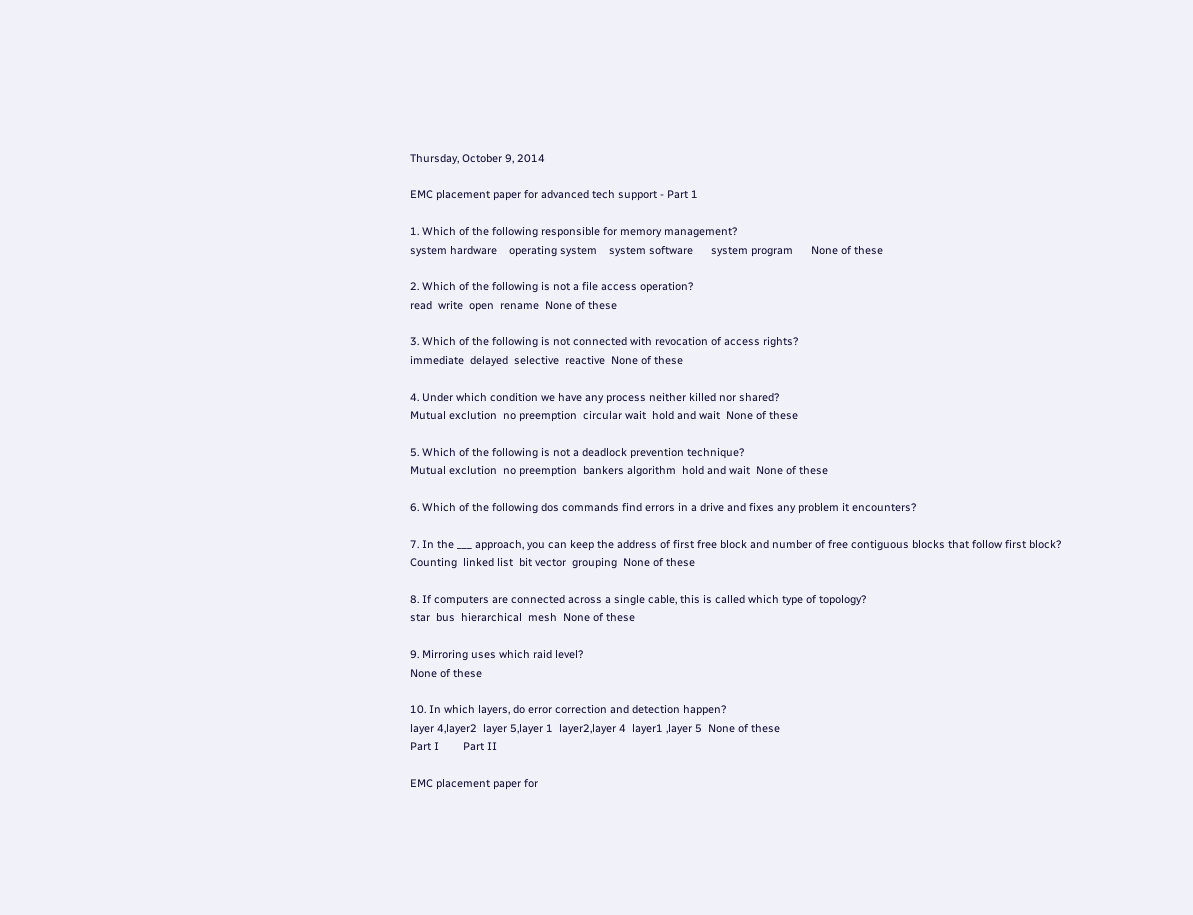Thursday, October 9, 2014

EMC placement paper for advanced tech support - Part 1

1. Which of the following responsible for memory management?
system hardware    operating system    system software      system program      None of these

2. Which of the following is not a file access operation?
read  write  open  rename  None of these

3. Which of the following is not connected with revocation of access rights?
immediate  delayed  selective  reactive  None of these

4. Under which condition we have any process neither killed nor shared?
Mutual exclution  no preemption  circular wait  hold and wait  None of these

5. Which of the following is not a deadlock prevention technique?
Mutual exclution  no preemption  bankers algorithm  hold and wait  None of these

6. Which of the following dos commands find errors in a drive and fixes any problem it encounters?

7. In the ___ approach, you can keep the address of first free block and number of free contiguous blocks that follow first block?
Counting  linked list  bit vector  grouping  None of these

8. If computers are connected across a single cable, this is called which type of topology?
star  bus  hierarchical  mesh  None of these

9. Mirroring uses which raid level?
None of these

10. In which layers, do error correction and detection happen?
layer 4,layer2  layer 5,layer 1  layer2,layer 4  layer1 ,layer 5  None of these
Part I        Part II

EMC placement paper for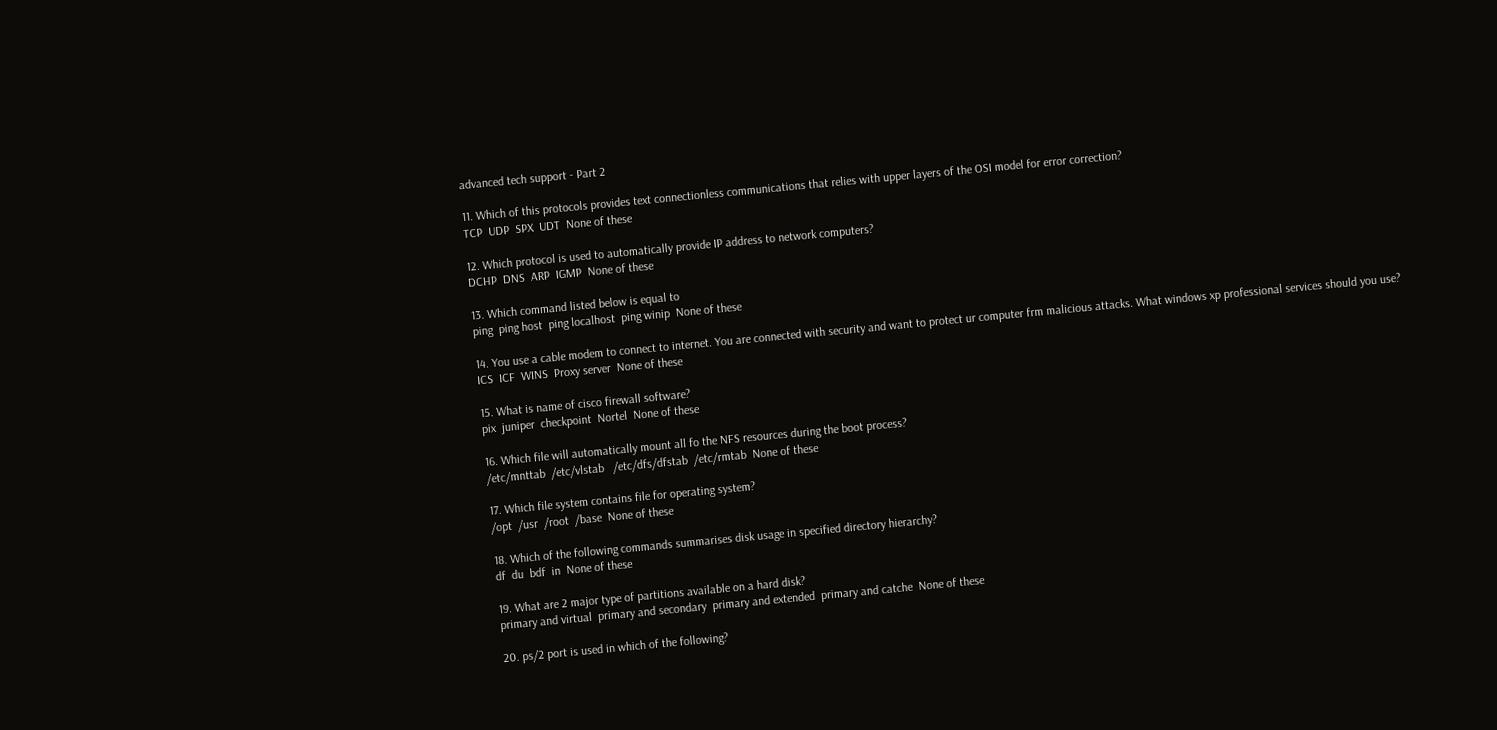advanced tech support - Part 2

11. Which of this protocols provides text connectionless communications that relies with upper layers of the OSI model for error correction?
TCP  UDP  SPX  UDT  None of these

12. Which protocol is used to automatically provide IP address to network computers?
DCHP  DNS  ARP  IGMP  None of these

13. Which command listed below is equal to
ping  ping host  ping localhost  ping winip  None of these

14. You use a cable modem to connect to internet. You are connected with security and want to protect ur computer frm malicious attacks. What windows xp professional services should you use?
ICS  ICF  WINS  Proxy server  None of these

15. What is name of cisco firewall software?
pix  juniper  checkpoint  Nortel  None of these

16. Which file will automatically mount all fo the NFS resources during the boot process?
/etc/mnttab  /etc/vlstab   /etc/dfs/dfstab  /etc/rmtab  None of these

17. Which file system contains file for operating system?
/opt  /usr  /root  /base  None of these

18. Which of the following commands summarises disk usage in specified directory hierarchy?
df  du  bdf  in  None of these

19. What are 2 major type of partitions available on a hard disk?
primary and virtual  primary and secondary  primary and extended  primary and catche  None of these

20. ps/2 port is used in which of the following?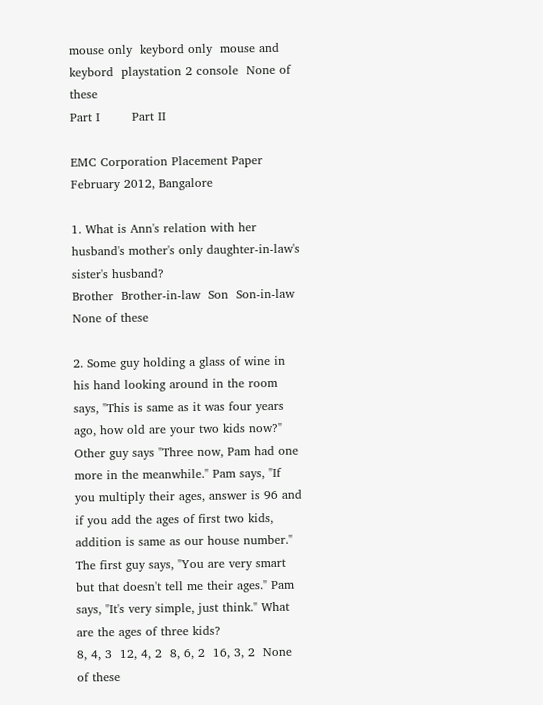mouse only  keybord only  mouse and keybord  playstation 2 console  None of these
Part I        Part II

EMC Corporation Placement Paper February 2012, Bangalore

1. What is Ann's relation with her husband's mother's only daughter-in-law's sister's husband?
Brother  Brother-in-law  Son  Son-in-law  None of these

2. Some guy holding a glass of wine in his hand looking around in the room says, "This is same as it was four years ago, how old are your two kids now?" Other guy says "Three now, Pam had one more in the meanwhile." Pam says, "If you multiply their ages, answer is 96 and if you add the ages of first two kids, addition is same as our house number." The first guy says, "You are very smart but that doesn't tell me their ages." Pam says, "It's very simple, just think." What are the ages of three kids?
8, 4, 3  12, 4, 2  8, 6, 2  16, 3, 2  None of these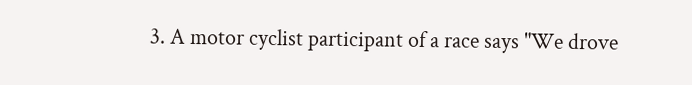3. A motor cyclist participant of a race says "We drove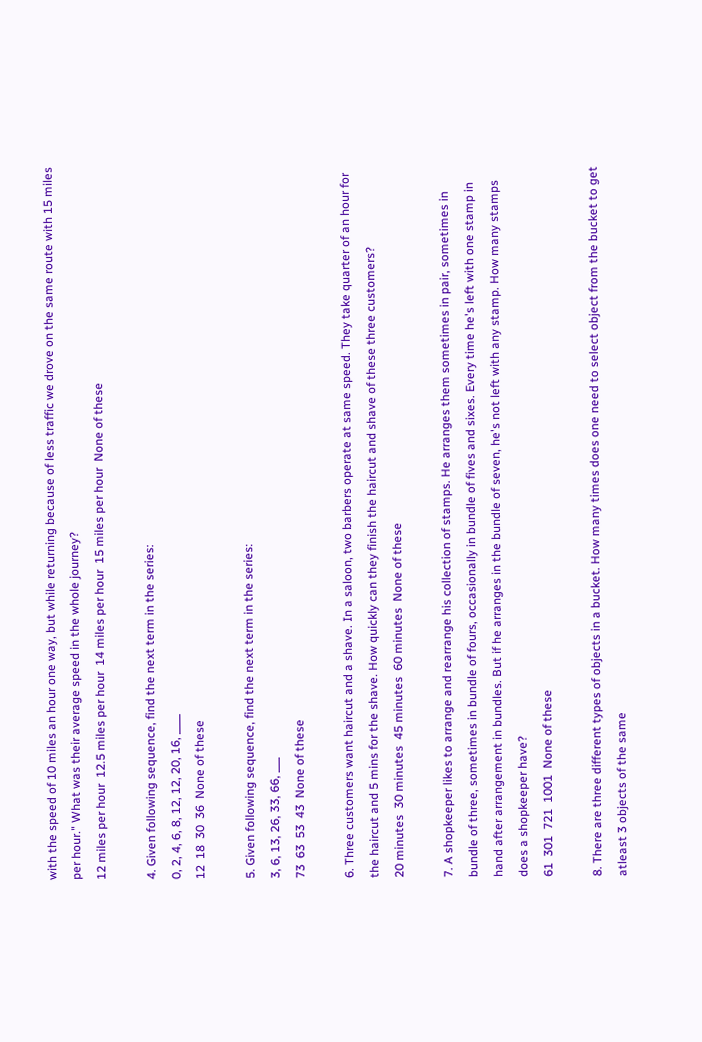with the speed of 10 miles an hour one way, but while returning because of less traffic we drove on the same route with 15 miles per hour." What was their average speed in the whole journey?
12 miles per hour  12.5 miles per hour  14 miles per hour  15 miles per hour  None of these

4. Given following sequence, find the next term in the series:
0, 2, 4, 6, 8, 12, 12, 20, 16, ____
12  18  30  36  None of these

5. Given following sequence, find the next term in the series:
3, 6, 13, 26, 33, 66, ___
73  63  53  43  None of these

6. Three customers want haircut and a shave. In a saloon, two barbers operate at same speed. They take quarter of an hour for the haircut and 5 mins for the shave. How quickly can they finish the haircut and shave of these three customers?
20 minutes  30 minutes  45 minutes  60 minutes  None of these

7. A shopkeeper likes to arrange and rearrange his collection of stamps. He arranges them sometimes in pair, sometimes in bundle of three, sometimes in bundle of fours, occasionally in bundle of fives and sixes. Every time he's left with one stamp in hand after arrangement in bundles. But if he arranges in the bundle of seven, he's not left with any stamp. How many stamps does a shopkeeper have?
61  301  721  1001  None of these

8. There are three different types of objects in a bucket. How many times does one need to select object from the bucket to get atleast 3 objects of the same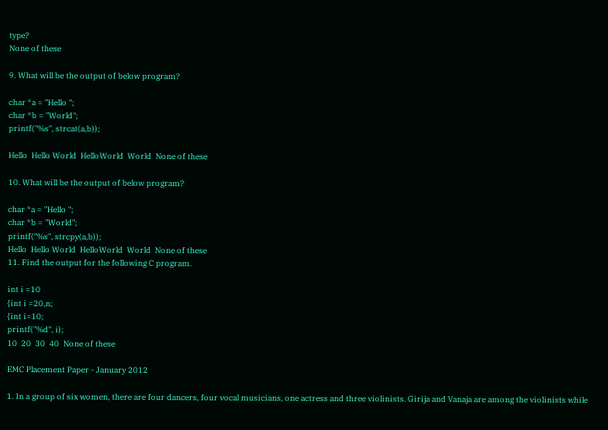type?
None of these

9. What will be the output of below program?

char *a = "Hello ";
char *b = "World";
printf("%s", strcat(a,b));

Hello  Hello World  HelloWorld  World  None of these

10. What will be the output of below program?

char *a = "Hello ";
char *b = "World";
printf("%s", strcpy(a,b));
Hello  Hello World  HelloWorld  World  None of these
11. Find the output for the following C program.

int i =10
{int i =20,n;
{int i=10;
printf("%d", i);
10  20  30  40  None of these

EMC Placement Paper - January 2012

1. In a group of six women, there are four dancers, four vocal musicians, one actress and three violinists. Girija and Vanaja are among the violinists while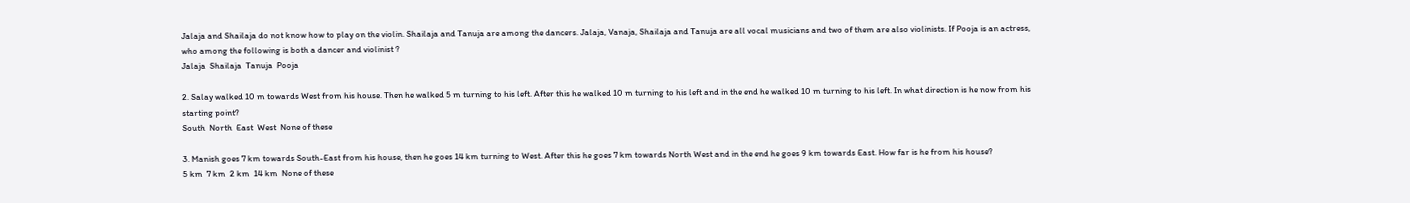Jalaja and Shailaja do not know how to play on the violin. Shailaja and Tanuja are among the dancers. Jalaja, Vanaja, Shailaja and Tanuja are all vocal musicians and two of them are also violinists. If Pooja is an actress, who among the following is both a dancer and violinist ?
Jalaja  Shailaja  Tanuja  Pooja

2. Salay walked 10 m towards West from his house. Then he walked 5 m turning to his left. After this he walked 10 m turning to his left and in the end he walked 10 m turning to his left. In what direction is he now from his starting point?
South  North  East  West  None of these

3. Manish goes 7 km towards South-East from his house, then he goes 14 km turning to West. After this he goes 7 km towards North West and in the end he goes 9 km towards East. How far is he from his house?
5 km  7 km  2 km  14 km  None of these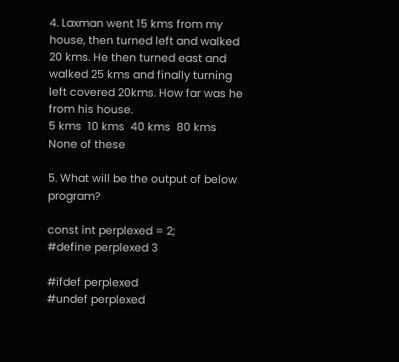4. Laxman went 15 kms from my house, then turned left and walked 20 kms. He then turned east and walked 25 kms and finally turning left covered 20kms. How far was he from his house.
5 kms  10 kms  40 kms  80 kms  None of these

5. What will be the output of below program?

const int perplexed = 2;
#define perplexed 3

#ifdef perplexed
#undef perplexed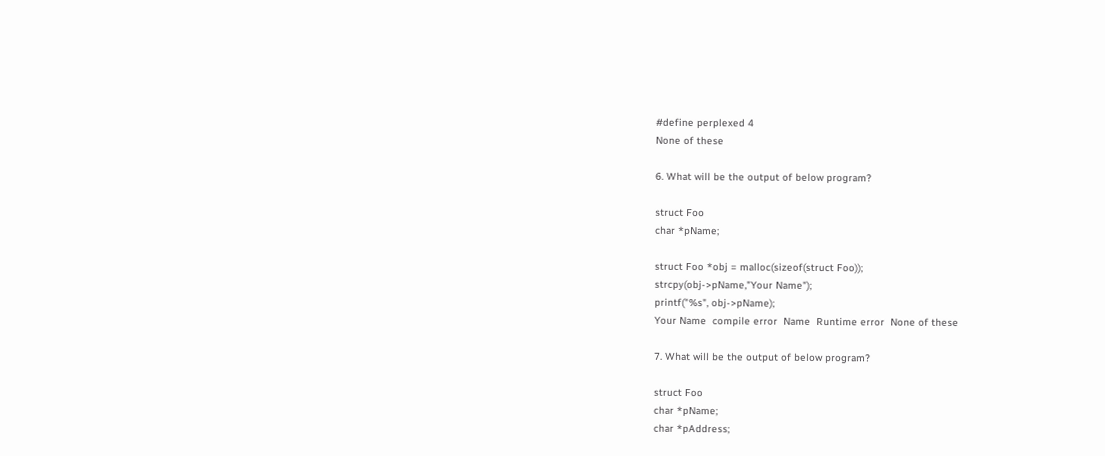#define perplexed 4
None of these

6. What will be the output of below program?

struct Foo
char *pName;

struct Foo *obj = malloc(sizeof(struct Foo));
strcpy(obj->pName,"Your Name");
printf("%s", obj->pName);
Your Name  compile error  Name  Runtime error  None of these

7. What will be the output of below program?

struct Foo
char *pName;
char *pAddress;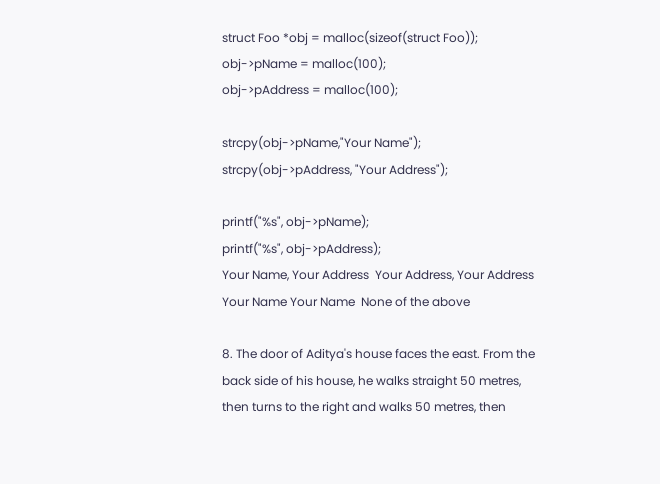struct Foo *obj = malloc(sizeof(struct Foo));
obj->pName = malloc(100);
obj->pAddress = malloc(100);

strcpy(obj->pName,"Your Name");
strcpy(obj->pAddress, "Your Address");

printf("%s", obj->pName);
printf("%s", obj->pAddress);
Your Name, Your Address  Your Address, Your Address  Your Name Your Name  None of the above

8. The door of Aditya's house faces the east. From the back side of his house, he walks straight 50 metres, then turns to the right and walks 50 metres, then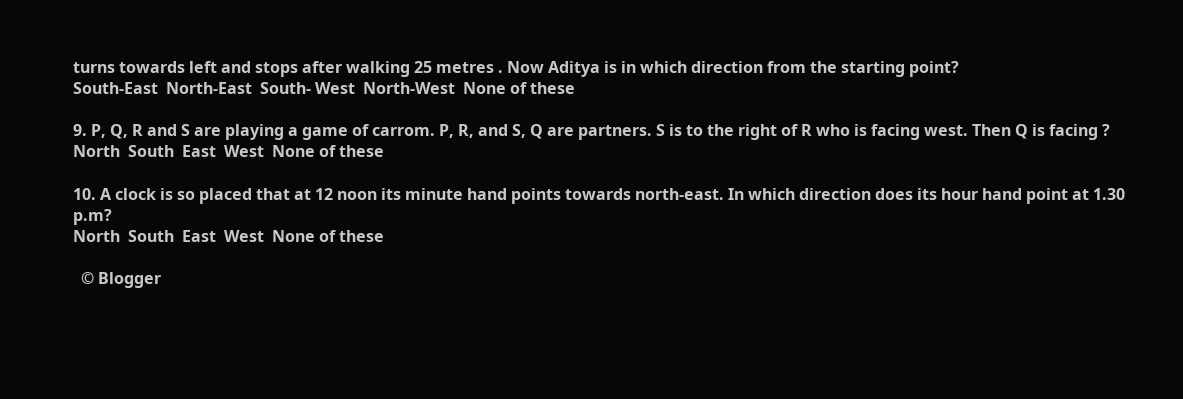turns towards left and stops after walking 25 metres . Now Aditya is in which direction from the starting point?
South-East  North-East  South- West  North-West  None of these

9. P, Q, R and S are playing a game of carrom. P, R, and S, Q are partners. S is to the right of R who is facing west. Then Q is facing ?
North  South  East  West  None of these

10. A clock is so placed that at 12 noon its minute hand points towards north-east. In which direction does its hour hand point at 1.30 p.m?
North  South  East  West  None of these

  © Blogger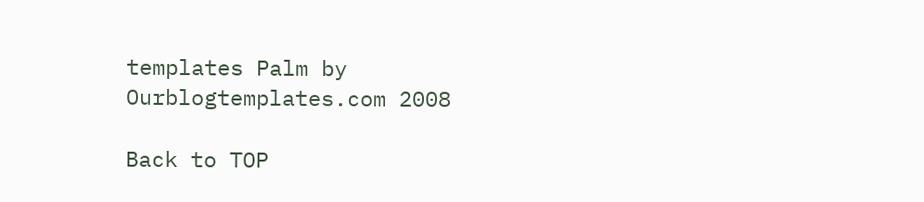templates Palm by Ourblogtemplates.com 2008

Back to TOP